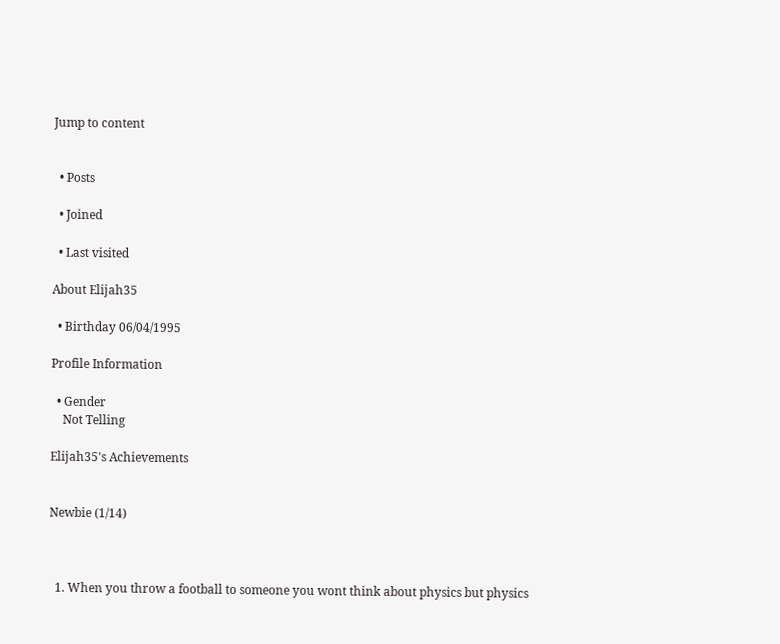Jump to content


  • Posts

  • Joined

  • Last visited

About Elijah35

  • Birthday 06/04/1995

Profile Information

  • Gender
    Not Telling

Elijah35's Achievements


Newbie (1/14)



  1. When you throw a football to someone you wont think about physics but physics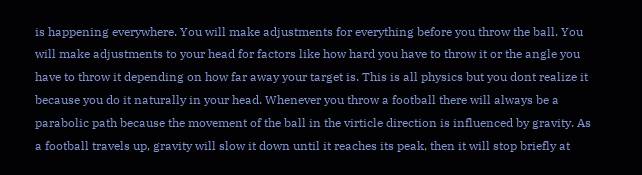is happening everywhere. You will make adjustments for everything before you throw the ball. You will make adjustments to your head for factors like how hard you have to throw it or the angle you have to throw it depending on how far away your target is. This is all physics but you dont realize it because you do it naturally in your head. Whenever you throw a football there will always be a parabolic path because the movement of the ball in the virticle direction is influenced by gravity. As a football travels up, gravity will slow it down until it reaches its peak, then it will stop briefly at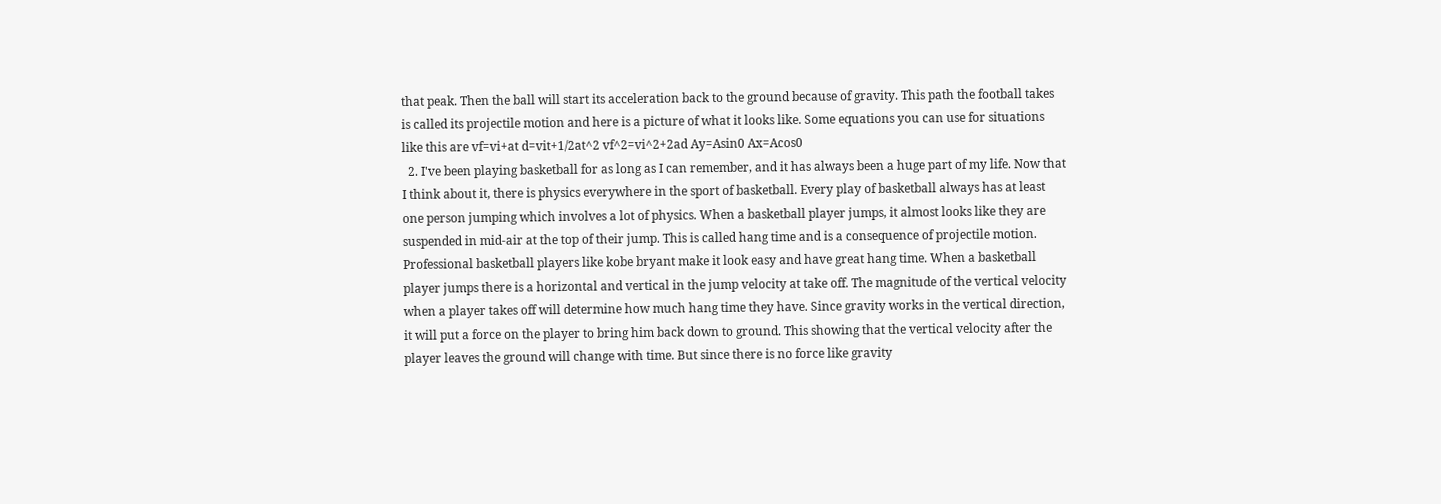that peak. Then the ball will start its acceleration back to the ground because of gravity. This path the football takes is called its projectile motion and here is a picture of what it looks like. Some equations you can use for situations like this are vf=vi+at d=vit+1/2at^2 vf^2=vi^2+2ad Ay=Asin0 Ax=Acos0
  2. I've been playing basketball for as long as I can remember, and it has always been a huge part of my life. Now that I think about it, there is physics everywhere in the sport of basketball. Every play of basketball always has at least one person jumping which involves a lot of physics. When a basketball player jumps, it almost looks like they are suspended in mid-air at the top of their jump. This is called hang time and is a consequence of projectile motion. Professional basketball players like kobe bryant make it look easy and have great hang time. When a basketball player jumps there is a horizontal and vertical in the jump velocity at take off. The magnitude of the vertical velocity when a player takes off will determine how much hang time they have. Since gravity works in the vertical direction, it will put a force on the player to bring him back down to ground. This showing that the vertical velocity after the player leaves the ground will change with time. But since there is no force like gravity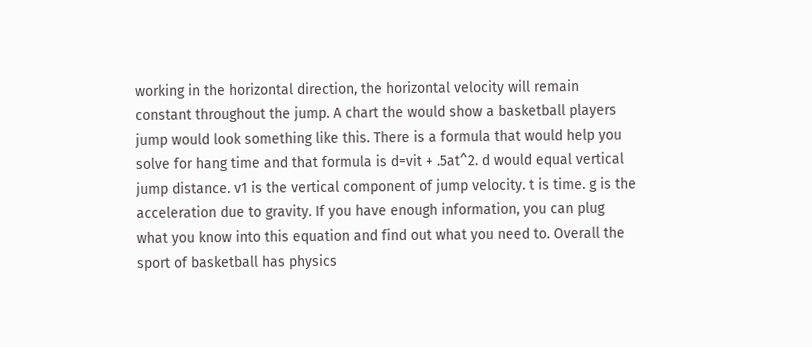working in the horizontal direction, the horizontal velocity will remain constant throughout the jump. A chart the would show a basketball players jump would look something like this. There is a formula that would help you solve for hang time and that formula is d=vit + .5at^2. d would equal vertical jump distance. v1 is the vertical component of jump velocity. t is time. g is the acceleration due to gravity. If you have enough information, you can plug what you know into this equation and find out what you need to. Overall the sport of basketball has physics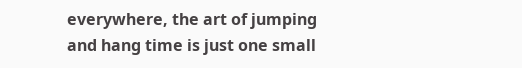everywhere, the art of jumping and hang time is just one small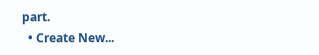part.
  • Create New...